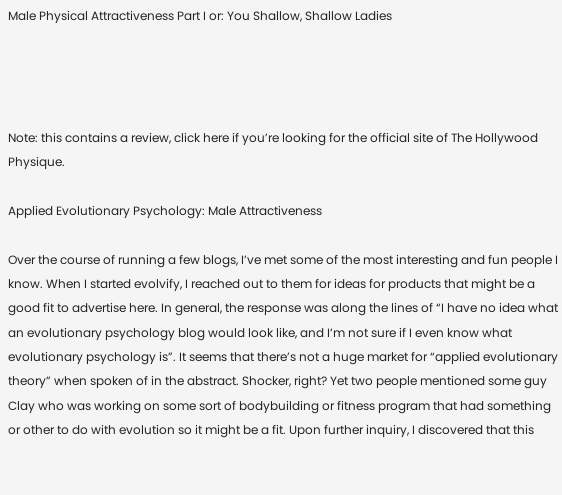Male Physical Attractiveness Part I or: You Shallow, Shallow Ladies




Note: this contains a review, click here if you’re looking for the official site of The Hollywood Physique.

Applied Evolutionary Psychology: Male Attractiveness

Over the course of running a few blogs, I’ve met some of the most interesting and fun people I know. When I started evolvify, I reached out to them for ideas for products that might be a good fit to advertise here. In general, the response was along the lines of “I have no idea what an evolutionary psychology blog would look like, and I’m not sure if I even know what evolutionary psychology is”. It seems that there’s not a huge market for “applied evolutionary theory” when spoken of in the abstract. Shocker, right? Yet two people mentioned some guy Clay who was working on some sort of bodybuilding or fitness program that had something or other to do with evolution so it might be a fit. Upon further inquiry, I discovered that this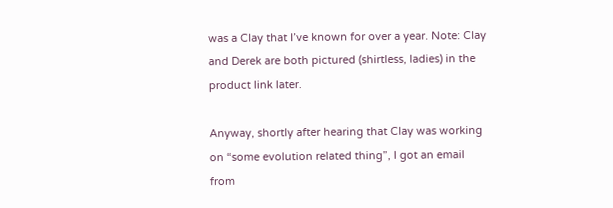was a Clay that I’ve known for over a year. Note: Clay and Derek are both pictured (shirtless, ladies) in the product link later.

Anyway, shortly after hearing that Clay was working on “some evolution related thing”, I got an email from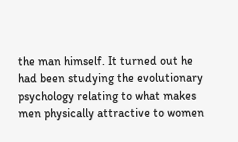the man himself. It turned out he had been studying the evolutionary psychology relating to what makes men physically attractive to women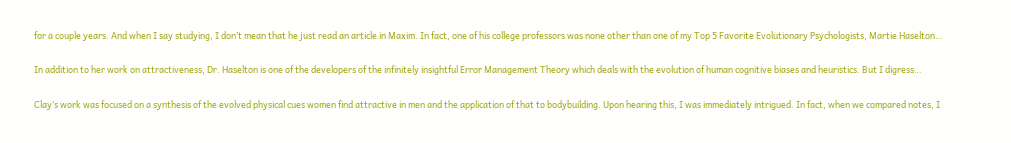for a couple years. And when I say studying, I don’t mean that he just read an article in Maxim. In fact, one of his college professors was none other than one of my Top 5 Favorite Evolutionary Psychologists, Martie Haselton…

In addition to her work on attractiveness, Dr. Haselton is one of the developers of the infinitely insightful Error Management Theory which deals with the evolution of human cognitive biases and heuristics. But I digress…

Clay’s work was focused on a synthesis of the evolved physical cues women find attractive in men and the application of that to bodybuilding. Upon hearing this, I was immediately intrigued. In fact, when we compared notes, I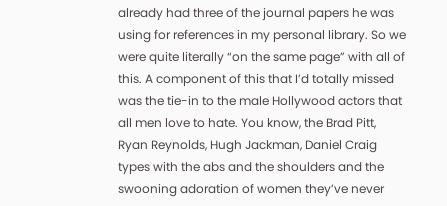already had three of the journal papers he was using for references in my personal library. So we were quite literally “on the same page” with all of this. A component of this that I’d totally missed was the tie-in to the male Hollywood actors that all men love to hate. You know, the Brad Pitt, Ryan Reynolds, Hugh Jackman, Daniel Craig types with the abs and the shoulders and the swooning adoration of women they’ve never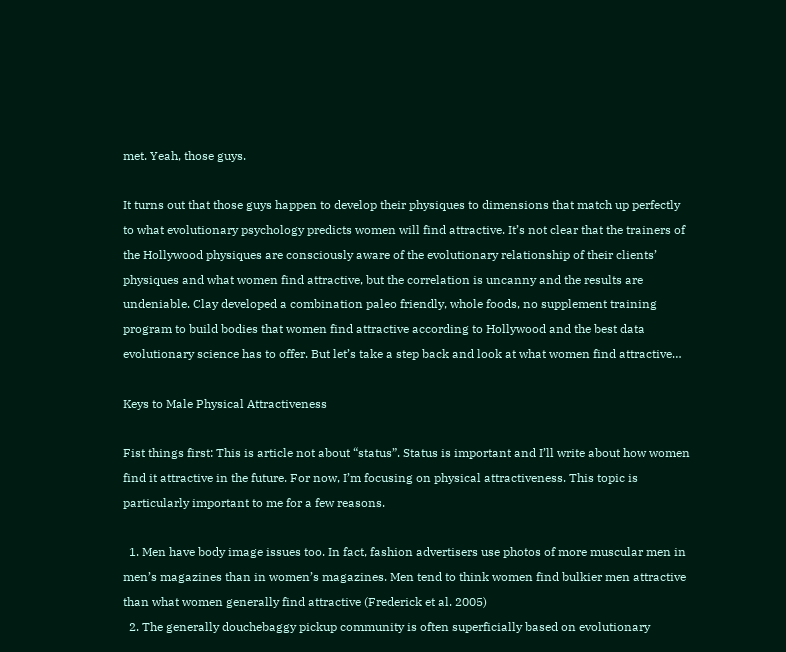met. Yeah, those guys.

It turns out that those guys happen to develop their physiques to dimensions that match up perfectly to what evolutionary psychology predicts women will find attractive. It’s not clear that the trainers of the Hollywood physiques are consciously aware of the evolutionary relationship of their clients’ physiques and what women find attractive, but the correlation is uncanny and the results are undeniable. Clay developed a combination paleo friendly, whole foods, no supplement training program to build bodies that women find attractive according to Hollywood and the best data evolutionary science has to offer. But let’s take a step back and look at what women find attractive…

Keys to Male Physical Attractiveness

Fist things first: This is article not about “status”. Status is important and I’ll write about how women find it attractive in the future. For now, I’m focusing on physical attractiveness. This topic is particularly important to me for a few reasons.

  1. Men have body image issues too. In fact, fashion advertisers use photos of more muscular men in men’s magazines than in women’s magazines. Men tend to think women find bulkier men attractive than what women generally find attractive (Frederick et al. 2005)
  2. The generally douchebaggy pickup community is often superficially based on evolutionary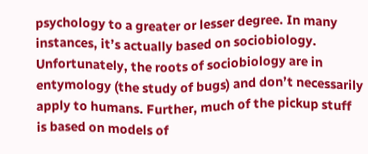psychology to a greater or lesser degree. In many instances, it’s actually based on sociobiology. Unfortunately, the roots of sociobiology are in entymology (the study of bugs) and don’t necessarily apply to humans. Further, much of the pickup stuff is based on models of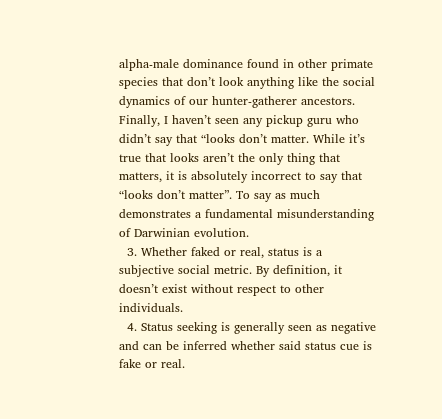alpha-male dominance found in other primate species that don’t look anything like the social dynamics of our hunter-gatherer ancestors. Finally, I haven’t seen any pickup guru who didn’t say that “looks don’t matter. While it’s true that looks aren’t the only thing that matters, it is absolutely incorrect to say that “looks don’t matter”. To say as much demonstrates a fundamental misunderstanding of Darwinian evolution.
  3. Whether faked or real, status is a subjective social metric. By definition, it doesn’t exist without respect to other individuals.
  4. Status seeking is generally seen as negative and can be inferred whether said status cue is fake or real.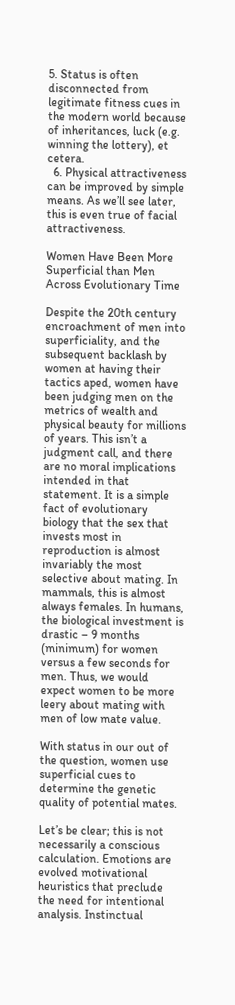5. Status is often disconnected from legitimate fitness cues in the modern world because of inheritances, luck (e.g. winning the lottery), et cetera.
  6. Physical attractiveness can be improved by simple means. As we’ll see later, this is even true of facial attractiveness.

Women Have Been More Superficial than Men Across Evolutionary Time

Despite the 20th century encroachment of men into superficiality, and the subsequent backlash by women at having their tactics aped, women have been judging men on the metrics of wealth and physical beauty for millions of years. This isn’t a judgment call, and there are no moral implications intended in that statement. It is a simple fact of evolutionary biology that the sex that invests most in reproduction is almost invariably the most selective about mating. In mammals, this is almost always females. In humans, the biological investment is drastic – 9 months (minimum) for women versus a few seconds for men. Thus, we would expect women to be more leery about mating with men of low mate value.

With status in our out of the question, women use superficial cues to determine the genetic quality of potential mates.

Let’s be clear; this is not necessarily a conscious calculation. Emotions are evolved motivational heuristics that preclude the need for intentional analysis. Instinctual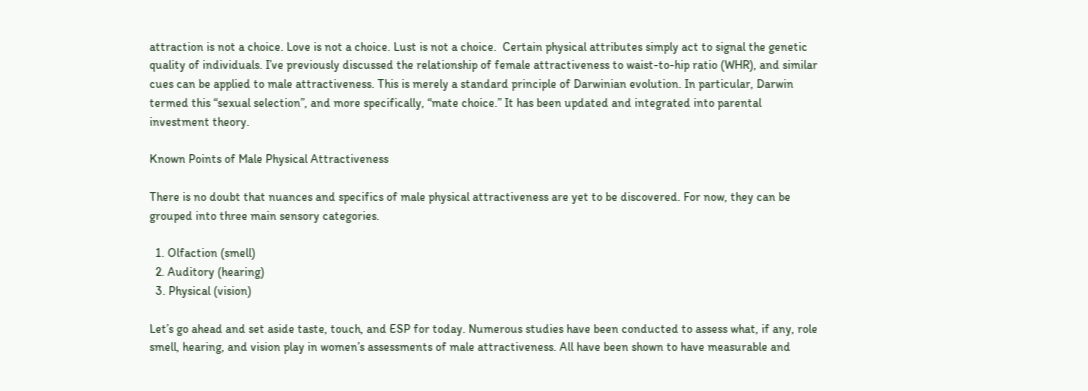attraction is not a choice. Love is not a choice. Lust is not a choice.  Certain physical attributes simply act to signal the genetic quality of individuals. I’ve previously discussed the relationship of female attractiveness to waist-to-hip ratio (WHR), and similar cues can be applied to male attractiveness. This is merely a standard principle of Darwinian evolution. In particular, Darwin termed this “sexual selection”, and more specifically, “mate choice.” It has been updated and integrated into parental investment theory.

Known Points of Male Physical Attractiveness

There is no doubt that nuances and specifics of male physical attractiveness are yet to be discovered. For now, they can be grouped into three main sensory categories.

  1. Olfaction (smell)
  2. Auditory (hearing)
  3. Physical (vision)

Let’s go ahead and set aside taste, touch, and ESP for today. Numerous studies have been conducted to assess what, if any, role smell, hearing, and vision play in women’s assessments of male attractiveness. All have been shown to have measurable and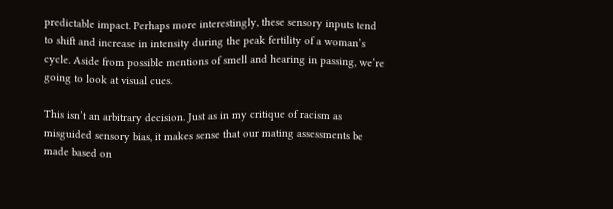predictable impact. Perhaps more interestingly, these sensory inputs tend to shift and increase in intensity during the peak fertility of a woman’s cycle. Aside from possible mentions of smell and hearing in passing, we’re going to look at visual cues.

This isn’t an arbitrary decision. Just as in my critique of racism as misguided sensory bias, it makes sense that our mating assessments be made based on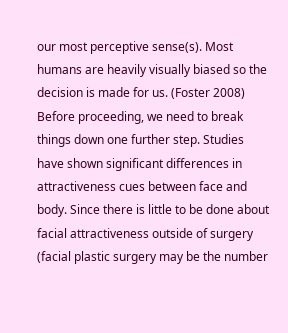our most perceptive sense(s). Most humans are heavily visually biased so the decision is made for us. (Foster 2008) Before proceeding, we need to break things down one further step. Studies have shown significant differences in attractiveness cues between face and body. Since there is little to be done about facial attractiveness outside of surgery (facial plastic surgery may be the number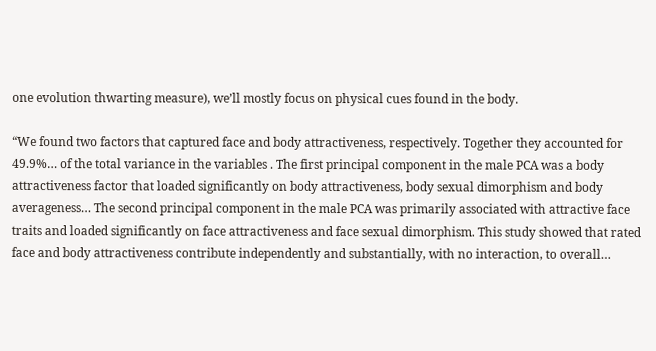one evolution thwarting measure), we’ll mostly focus on physical cues found in the body.

“We found two factors that captured face and body attractiveness, respectively. Together they accounted for 49.9%… of the total variance in the variables . The first principal component in the male PCA was a body attractiveness factor that loaded significantly on body attractiveness, body sexual dimorphism and body averageness… The second principal component in the male PCA was primarily associated with attractive face traits and loaded significantly on face attractiveness and face sexual dimorphism. This study showed that rated face and body attractiveness contribute independently and substantially, with no interaction, to overall…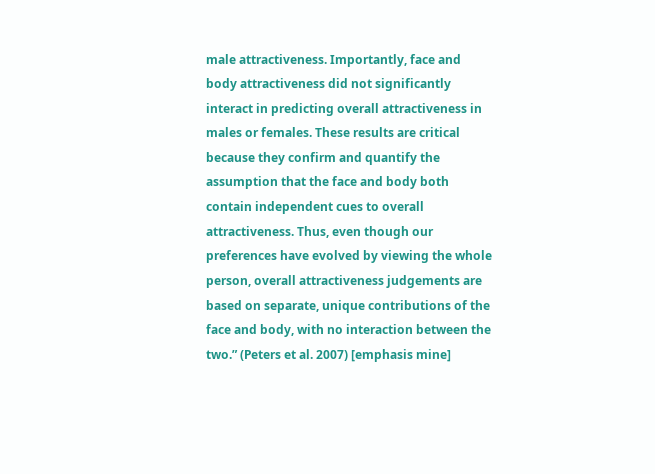male attractiveness. Importantly, face and body attractiveness did not significantly interact in predicting overall attractiveness in males or females. These results are critical because they confirm and quantify the assumption that the face and body both contain independent cues to overall attractiveness. Thus, even though our preferences have evolved by viewing the whole person, overall attractiveness judgements are based on separate, unique contributions of the face and body, with no interaction between the two.” (Peters et al. 2007) [emphasis mine]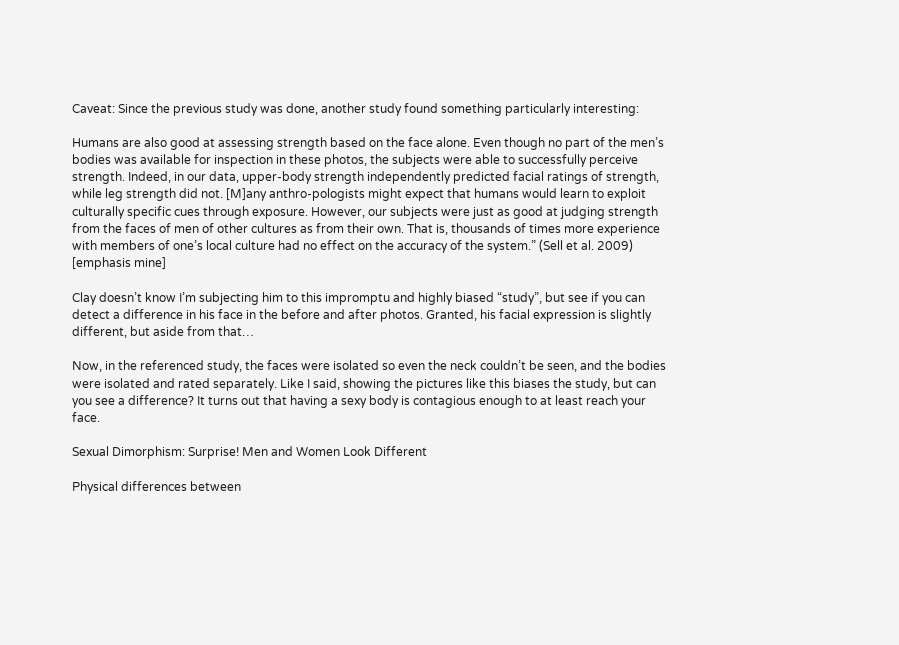Caveat: Since the previous study was done, another study found something particularly interesting:

Humans are also good at assessing strength based on the face alone. Even though no part of the men’s bodies was available for inspection in these photos, the subjects were able to successfully perceive strength. Indeed, in our data, upper-body strength independently predicted facial ratings of strength, while leg strength did not. [M]any anthro-pologists might expect that humans would learn to exploit culturally specific cues through exposure. However, our subjects were just as good at judging strength from the faces of men of other cultures as from their own. That is, thousands of times more experience with members of one’s local culture had no effect on the accuracy of the system.” (Sell et al. 2009) [emphasis mine]

Clay doesn’t know I’m subjecting him to this impromptu and highly biased “study”, but see if you can detect a difference in his face in the before and after photos. Granted, his facial expression is slightly different, but aside from that…

Now, in the referenced study, the faces were isolated so even the neck couldn’t be seen, and the bodies were isolated and rated separately. Like I said, showing the pictures like this biases the study, but can you see a difference? It turns out that having a sexy body is contagious enough to at least reach your face.

Sexual Dimorphism: Surprise! Men and Women Look Different

Physical differences between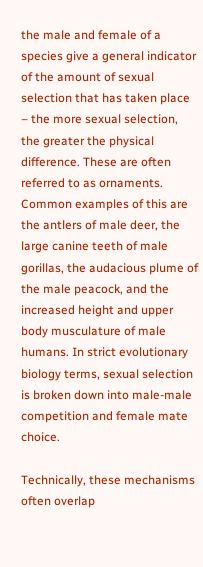the male and female of a species give a general indicator of the amount of sexual selection that has taken place – the more sexual selection, the greater the physical difference. These are often referred to as ornaments. Common examples of this are the antlers of male deer, the large canine teeth of male gorillas, the audacious plume of the male peacock, and the increased height and upper body musculature of male humans. In strict evolutionary biology terms, sexual selection is broken down into male-male competition and female mate choice.

Technically, these mechanisms often overlap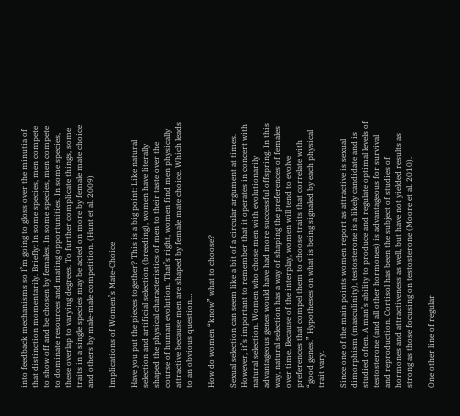into feedback mechanisms so I’m going to gloss over the minutia of that distinction momentarily. Briefly: In some species, men compete to show off and be chosen by females. In some species, men compete to dominate resources and mating opportunities. In some species, these overlap to varying degrees. To further complicate things, some traits in a single species may be acted on more by female mate choice and others by male-male competition. (Hunt et al. 2009)

Implications of Women’s Mate-Choice

Have you put the pieces together? This is a big point: Like natural selection and artificial selection (breeding), women have literally shaped the physical characteristics of men to their taste over the course of human evolution. That’s right, women find men physically attractive because men are shaped by female mate choice. Which leads to an obvious question…

How do women “know” what to choose?

Sexual selection can seem like a bit of a circular argument at times. However, it’s important to remember that it operates in concert with natural selection. Women who chose men with evolutionarily advantageous genes would have had more successful offspring. In this way, natural selection has a way of shaping the preferences of females over time. Because of the interplay, women will tend to evolve preferences that compel them to choose traits that correlate with “good genes.” Hypotheses on what is being signaled by each physical trait vary.

Since one of the main points women report as attractive is sexual dimorphism (masculinity), testosterone is a likely candidate and is studied often. A man’s ability to produce and regulate optimal levels of testosterone (and all other hormones) is advantageous for survival and reproduction. Cortisol has been the subject of studies of hormones and attractiveness as well, but have not yielded results as strong as those focusing on testosterone (Moore et al. 2010).

One other line of regular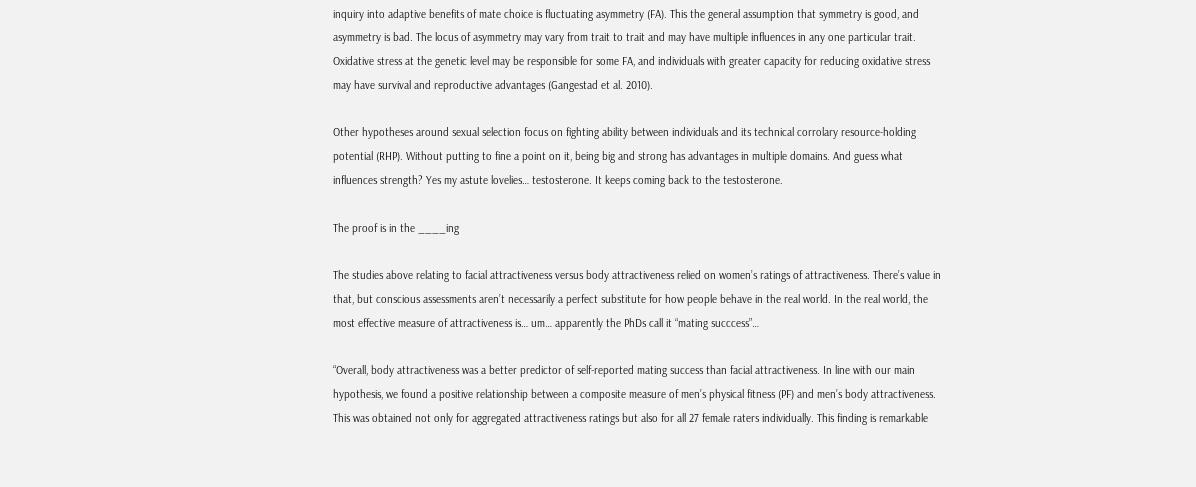inquiry into adaptive benefits of mate choice is fluctuating asymmetry (FA). This the general assumption that symmetry is good, and asymmetry is bad. The locus of asymmetry may vary from trait to trait and may have multiple influences in any one particular trait. Oxidative stress at the genetic level may be responsible for some FA, and individuals with greater capacity for reducing oxidative stress may have survival and reproductive advantages (Gangestad et al. 2010).

Other hypotheses around sexual selection focus on fighting ability between individuals and its technical corrolary resource-holding potential (RHP). Without putting to fine a point on it, being big and strong has advantages in multiple domains. And guess what influences strength? Yes my astute lovelies… testosterone. It keeps coming back to the testosterone.

The proof is in the ____ing

The studies above relating to facial attractiveness versus body attractiveness relied on women’s ratings of attractiveness. There’s value in that, but conscious assessments aren’t necessarily a perfect substitute for how people behave in the real world. In the real world, the most effective measure of attractiveness is… um… apparently the PhDs call it “mating succcess”…

“Overall, body attractiveness was a better predictor of self-reported mating success than facial attractiveness. In line with our main hypothesis, we found a positive relationship between a composite measure of men’s physical fitness (PF) and men’s body attractiveness. This was obtained not only for aggregated attractiveness ratings but also for all 27 female raters individually. This finding is remarkable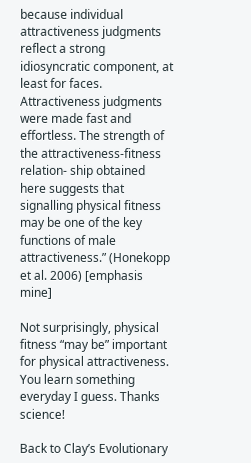because individual attractiveness judgments reflect a strong idiosyncratic component, at least for faces. Attractiveness judgments were made fast and effortless. The strength of the attractiveness-fitness relation- ship obtained here suggests that signalling physical fitness may be one of the key functions of male attractiveness.” (Honekopp et al. 2006) [emphasis mine]

Not surprisingly, physical fitness “may be” important for physical attractiveness. You learn something everyday I guess. Thanks science!

Back to Clay’s Evolutionary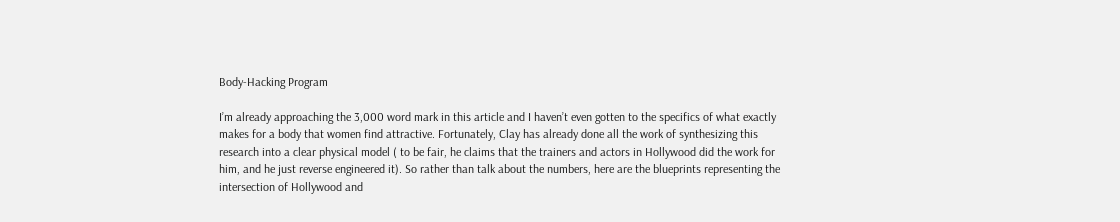Body-Hacking Program

I’m already approaching the 3,000 word mark in this article and I haven’t even gotten to the specifics of what exactly makes for a body that women find attractive. Fortunately, Clay has already done all the work of synthesizing this research into a clear physical model ( to be fair, he claims that the trainers and actors in Hollywood did the work for him, and he just reverse engineered it). So rather than talk about the numbers, here are the blueprints representing the intersection of Hollywood and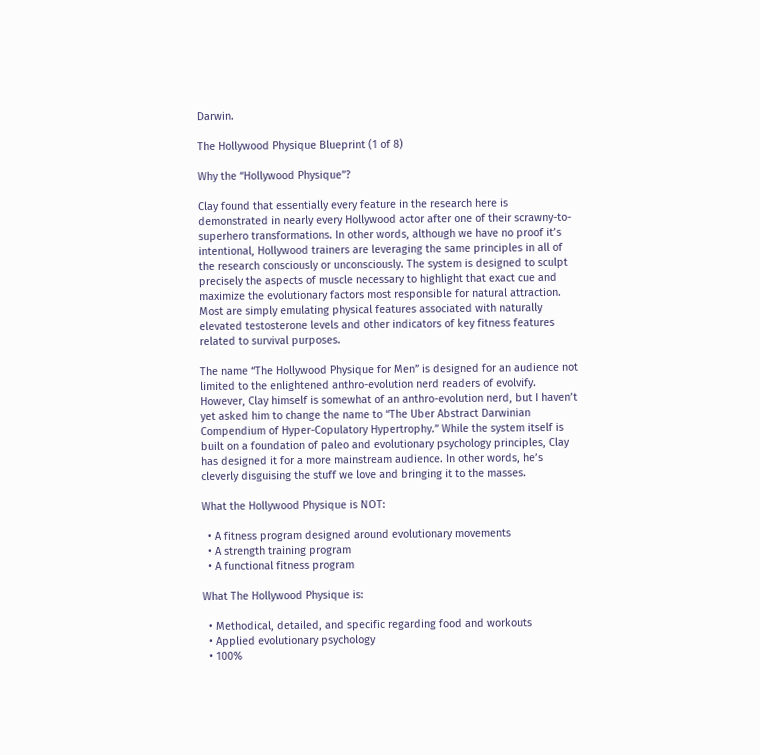Darwin.

The Hollywood Physique Blueprint (1 of 8)

Why the “Hollywood Physique”?

Clay found that essentially every feature in the research here is demonstrated in nearly every Hollywood actor after one of their scrawny-to-superhero transformations. In other words, although we have no proof it’s intentional, Hollywood trainers are leveraging the same principles in all of the research consciously or unconsciously. The system is designed to sculpt precisely the aspects of muscle necessary to highlight that exact cue and maximize the evolutionary factors most responsible for natural attraction. Most are simply emulating physical features associated with naturally elevated testosterone levels and other indicators of key fitness features related to survival purposes.

The name “The Hollywood Physique for Men” is designed for an audience not limited to the enlightened anthro-evolution nerd readers of evolvify. However, Clay himself is somewhat of an anthro-evolution nerd, but I haven’t yet asked him to change the name to “The Uber Abstract Darwinian Compendium of Hyper-Copulatory Hypertrophy.” While the system itself is built on a foundation of paleo and evolutionary psychology principles, Clay has designed it for a more mainstream audience. In other words, he’s cleverly disguising the stuff we love and bringing it to the masses.

What the Hollywood Physique is NOT:

  • A fitness program designed around evolutionary movements
  • A strength training program
  • A functional fitness program

What The Hollywood Physique is:

  • Methodical, detailed, and specific regarding food and workouts
  • Applied evolutionary psychology
  • 100%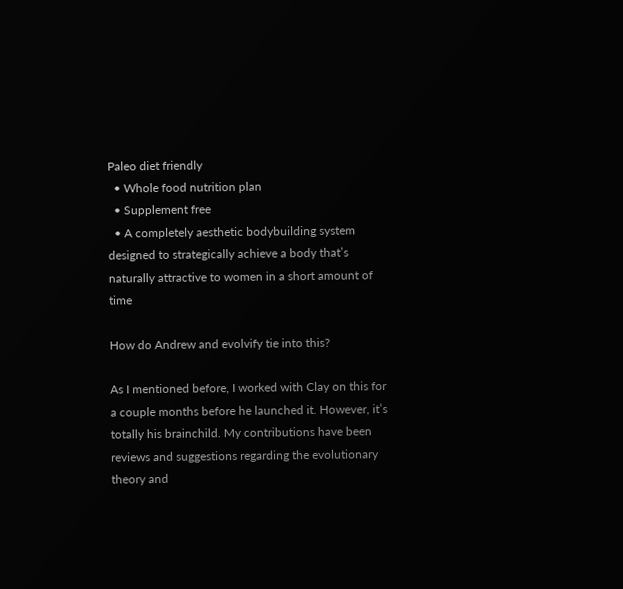Paleo diet friendly
  • Whole food nutrition plan
  • Supplement free
  • A completely aesthetic bodybuilding system designed to strategically achieve a body that’s naturally attractive to women in a short amount of time

How do Andrew and evolvify tie into this?

As I mentioned before, I worked with Clay on this for a couple months before he launched it. However, it’s totally his brainchild. My contributions have been reviews and suggestions regarding the evolutionary theory and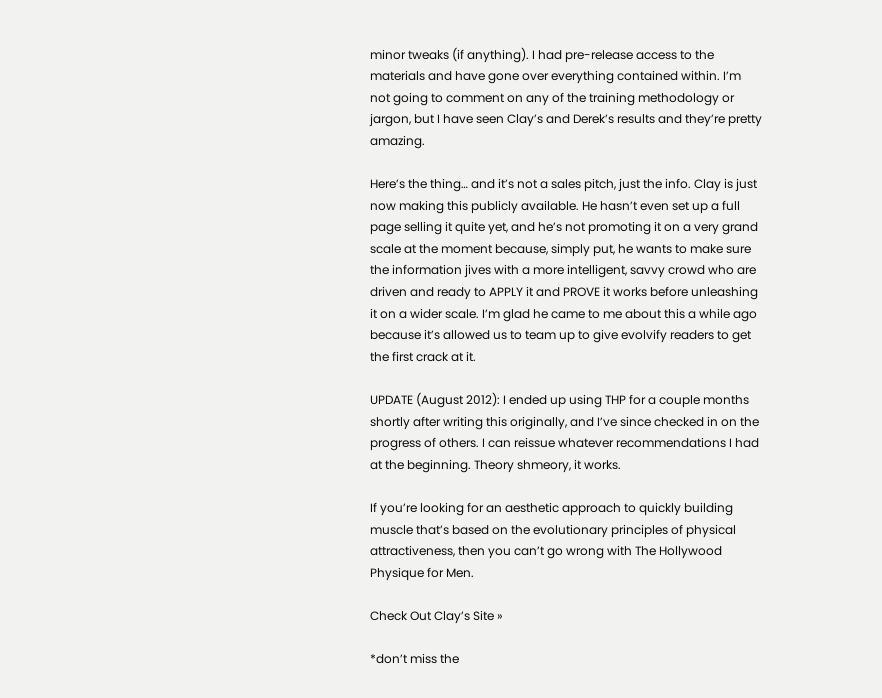minor tweaks (if anything). I had pre-release access to the materials and have gone over everything contained within. I’m not going to comment on any of the training methodology or jargon, but I have seen Clay’s and Derek’s results and they’re pretty amazing.

Here’s the thing… and it’s not a sales pitch, just the info. Clay is just now making this publicly available. He hasn’t even set up a full page selling it quite yet, and he’s not promoting it on a very grand scale at the moment because, simply put, he wants to make sure the information jives with a more intelligent, savvy crowd who are driven and ready to APPLY it and PROVE it works before unleashing it on a wider scale. I’m glad he came to me about this a while ago because it’s allowed us to team up to give evolvify readers to get the first crack at it.

UPDATE (August 2012): I ended up using THP for a couple months shortly after writing this originally, and I’ve since checked in on the progress of others. I can reissue whatever recommendations I had at the beginning. Theory shmeory, it works.

If you’re looking for an aesthetic approach to quickly building muscle that’s based on the evolutionary principles of physical attractiveness, then you can’t go wrong with The Hollywood Physique for Men.

Check Out Clay’s Site »

*don’t miss the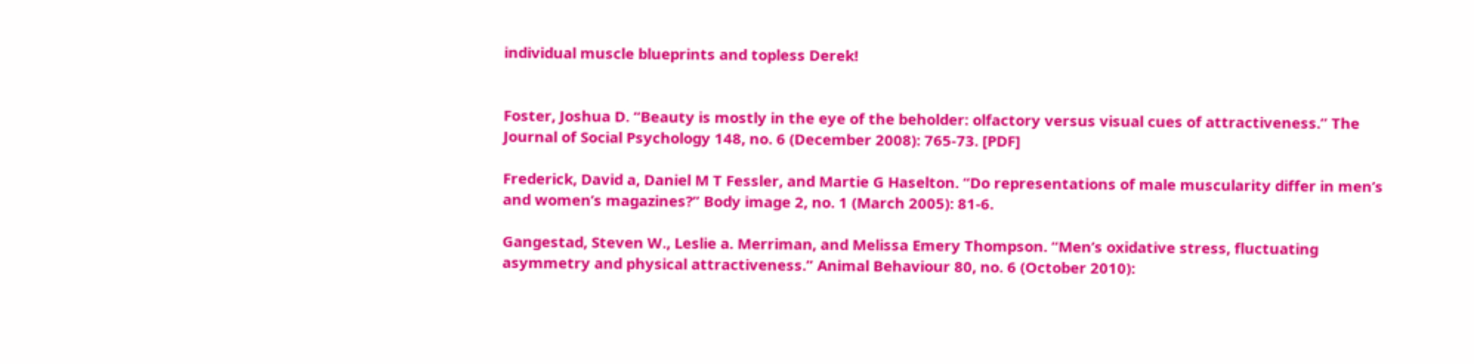individual muscle blueprints and topless Derek!


Foster, Joshua D. “Beauty is mostly in the eye of the beholder: olfactory versus visual cues of attractiveness.” The Journal of Social Psychology 148, no. 6 (December 2008): 765-73. [PDF]

Frederick, David a, Daniel M T Fessler, and Martie G Haselton. “Do representations of male muscularity differ in menʼs and women’s magazines?” Body image 2, no. 1 (March 2005): 81-6.

Gangestad, Steven W., Leslie a. Merriman, and Melissa Emery Thompson. “Men’s oxidative stress, fluctuating asymmetry and physical attractiveness.” Animal Behaviour 80, no. 6 (October 2010):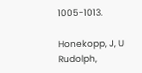1005-1013.

Honekopp, J, U Rudolph,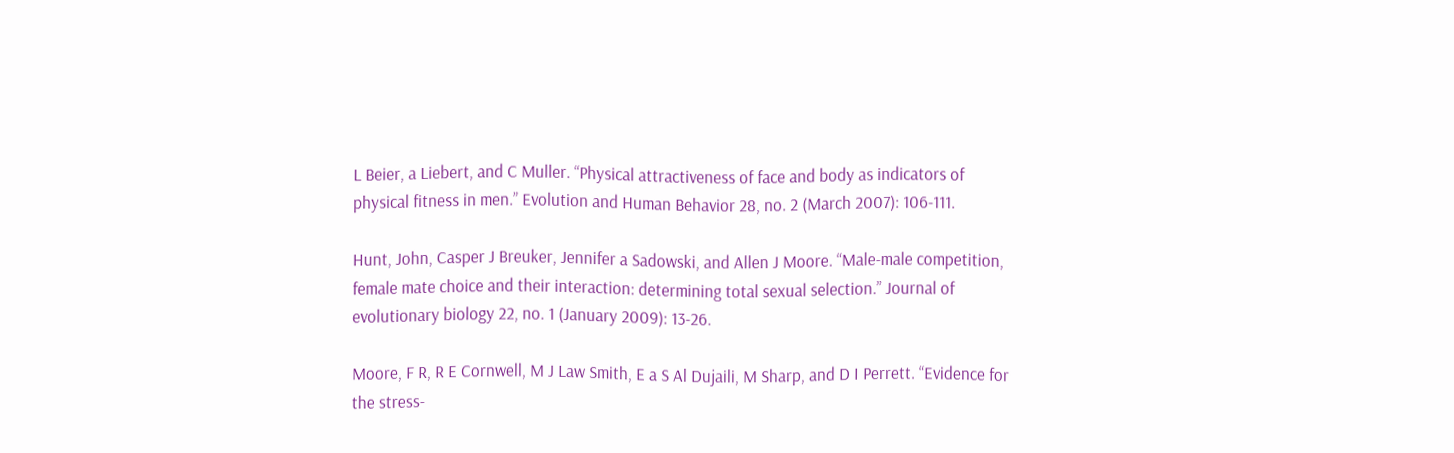L Beier, a Liebert, and C Muller. “Physical attractiveness of face and body as indicators of physical fitness in men.” Evolution and Human Behavior 28, no. 2 (March 2007): 106-111.

Hunt, John, Casper J Breuker, Jennifer a Sadowski, and Allen J Moore. “Male-male competition, female mate choice and their interaction: determining total sexual selection.” Journal of evolutionary biology 22, no. 1 (January 2009): 13-26.

Moore, F R, R E Cornwell, M J Law Smith, E a S Al Dujaili, M Sharp, and D I Perrett. “Evidence for the stress-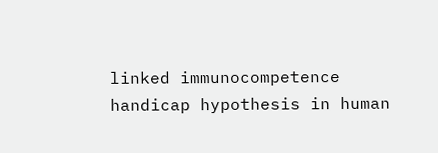linked immunocompetence handicap hypothesis in human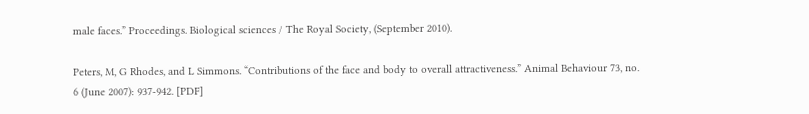male faces.” Proceedings. Biological sciences / The Royal Society, (September 2010).

Peters, M, G Rhodes, and L Simmons. “Contributions of the face and body to overall attractiveness.” Animal Behaviour 73, no. 6 (June 2007): 937-942. [PDF]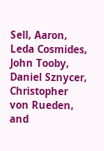Sell, Aaron, Leda Cosmides, John Tooby, Daniel Sznycer, Christopher von Rueden, and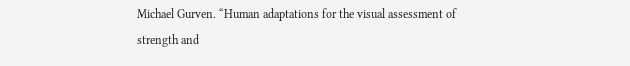Michael Gurven. “Human adaptations for the visual assessment of strength and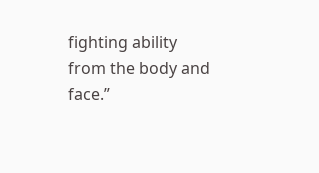fighting ability from the body and face.”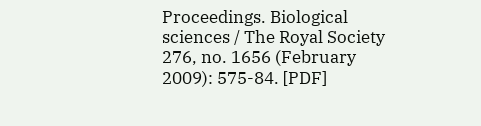Proceedings. Biological sciences / The Royal Society 276, no. 1656 (February 2009): 575-84. [PDF]